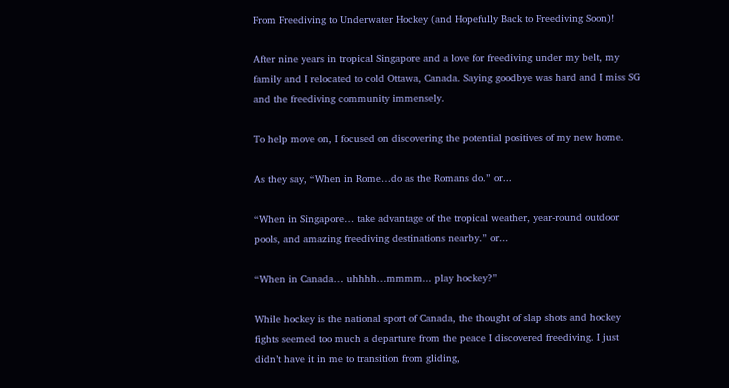From Freediving to Underwater Hockey (and Hopefully Back to Freediving Soon)!

After nine years in tropical Singapore and a love for freediving under my belt, my family and I relocated to cold Ottawa, Canada. Saying goodbye was hard and I miss SG and the freediving community immensely.

To help move on, I focused on discovering the potential positives of my new home.

As they say, “When in Rome…do as the Romans do.” or...

“When in Singapore… take advantage of the tropical weather, year-round outdoor pools, and amazing freediving destinations nearby.” or...

“When in Canada… uhhhh…mmmm... play hockey?”

While hockey is the national sport of Canada, the thought of slap shots and hockey fights seemed too much a departure from the peace I discovered freediving. I just didn’t have it in me to transition from gliding,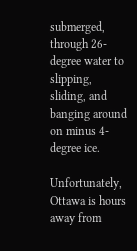submerged, through 26-degree water to slipping, sliding, and banging around on minus 4-degree ice.

Unfortunately, Ottawa is hours away from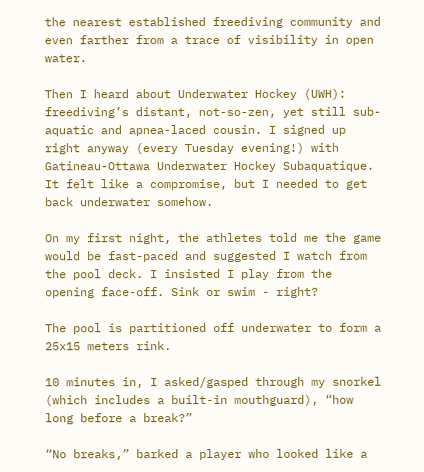the nearest established freediving community and even farther from a trace of visibility in open water.

Then I heard about Underwater Hockey (UWH): freediving’s distant, not-so-zen, yet still sub-aquatic and apnea-laced cousin. I signed up right anyway (every Tuesday evening!) with Gatineau-Ottawa Underwater Hockey Subaquatique. It felt like a compromise, but I needed to get back underwater somehow.

On my first night, the athletes told me the game would be fast-paced and suggested I watch from the pool deck. I insisted I play from the opening face-off. Sink or swim - right?

The pool is partitioned off underwater to form a 25x15 meters rink.

10 minutes in, I asked/gasped through my snorkel (which includes a built-in mouthguard), “how long before a break?”

“No breaks,” barked a player who looked like a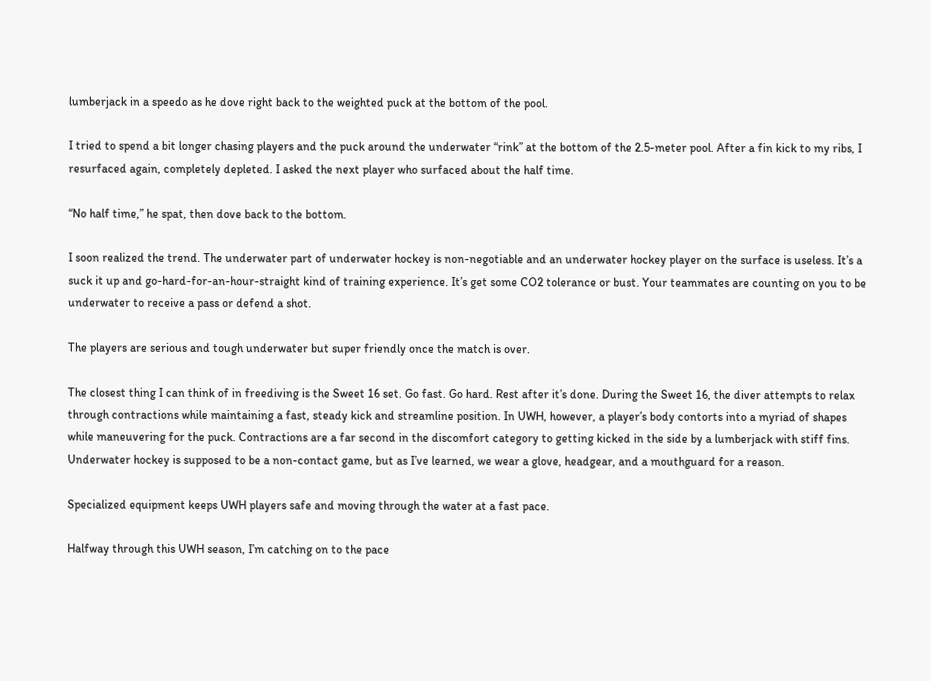lumberjack in a speedo as he dove right back to the weighted puck at the bottom of the pool.

I tried to spend a bit longer chasing players and the puck around the underwater “rink” at the bottom of the 2.5-meter pool. After a fin kick to my ribs, I resurfaced again, completely depleted. I asked the next player who surfaced about the half time.

“No half time,” he spat, then dove back to the bottom.

I soon realized the trend. The underwater part of underwater hockey is non-negotiable and an underwater hockey player on the surface is useless. It’s a suck it up and go-hard-for-an-hour-straight kind of training experience. It’s get some CO2 tolerance or bust. Your teammates are counting on you to be underwater to receive a pass or defend a shot.

The players are serious and tough underwater but super friendly once the match is over.

The closest thing I can think of in freediving is the Sweet 16 set. Go fast. Go hard. Rest after it’s done. During the Sweet 16, the diver attempts to relax through contractions while maintaining a fast, steady kick and streamline position. In UWH, however, a player’s body contorts into a myriad of shapes while maneuvering for the puck. Contractions are a far second in the discomfort category to getting kicked in the side by a lumberjack with stiff fins. Underwater hockey is supposed to be a non-contact game, but as I’ve learned, we wear a glove, headgear, and a mouthguard for a reason.

Specialized equipment keeps UWH players safe and moving through the water at a fast pace.

Halfway through this UWH season, I’m catching on to the pace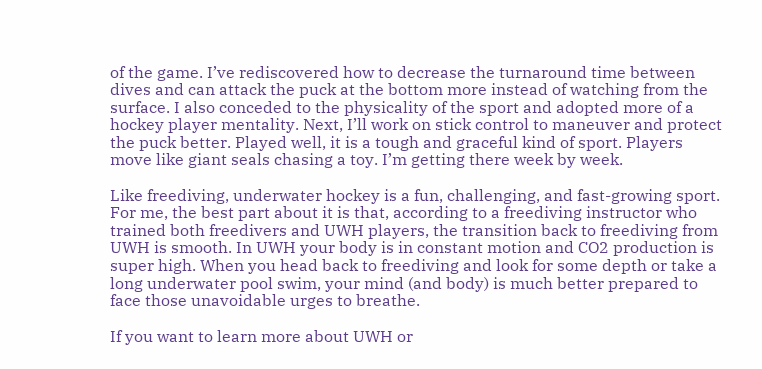of the game. I’ve rediscovered how to decrease the turnaround time between dives and can attack the puck at the bottom more instead of watching from the surface. I also conceded to the physicality of the sport and adopted more of a hockey player mentality. Next, I’ll work on stick control to maneuver and protect the puck better. Played well, it is a tough and graceful kind of sport. Players move like giant seals chasing a toy. I’m getting there week by week.

Like freediving, underwater hockey is a fun, challenging, and fast-growing sport. For me, the best part about it is that, according to a freediving instructor who trained both freedivers and UWH players, the transition back to freediving from UWH is smooth. In UWH your body is in constant motion and CO2 production is super high. When you head back to freediving and look for some depth or take a long underwater pool swim, your mind (and body) is much better prepared to face those unavoidable urges to breathe.

If you want to learn more about UWH or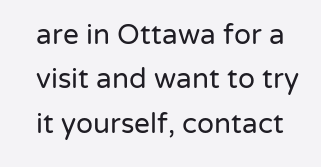are in Ottawa for a visit and want to try it yourself, contact